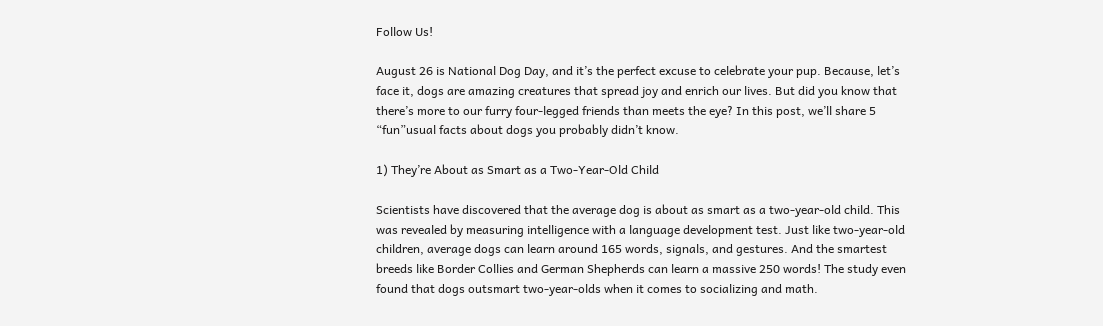Follow Us!

August 26 is National Dog Day, and it’s the perfect excuse to celebrate your pup. Because, let’s face it, dogs are amazing creatures that spread joy and enrich our lives. But did you know that there’s more to our furry four-legged friends than meets the eye? In this post, we’ll share 5 “fun”usual facts about dogs you probably didn’t know.

1) They’re About as Smart as a Two-Year-Old Child

Scientists have discovered that the average dog is about as smart as a two-year-old child. This was revealed by measuring intelligence with a language development test. Just like two-year-old children, average dogs can learn around 165 words, signals, and gestures. And the smartest breeds like Border Collies and German Shepherds can learn a massive 250 words! The study even found that dogs outsmart two-year-olds when it comes to socializing and math.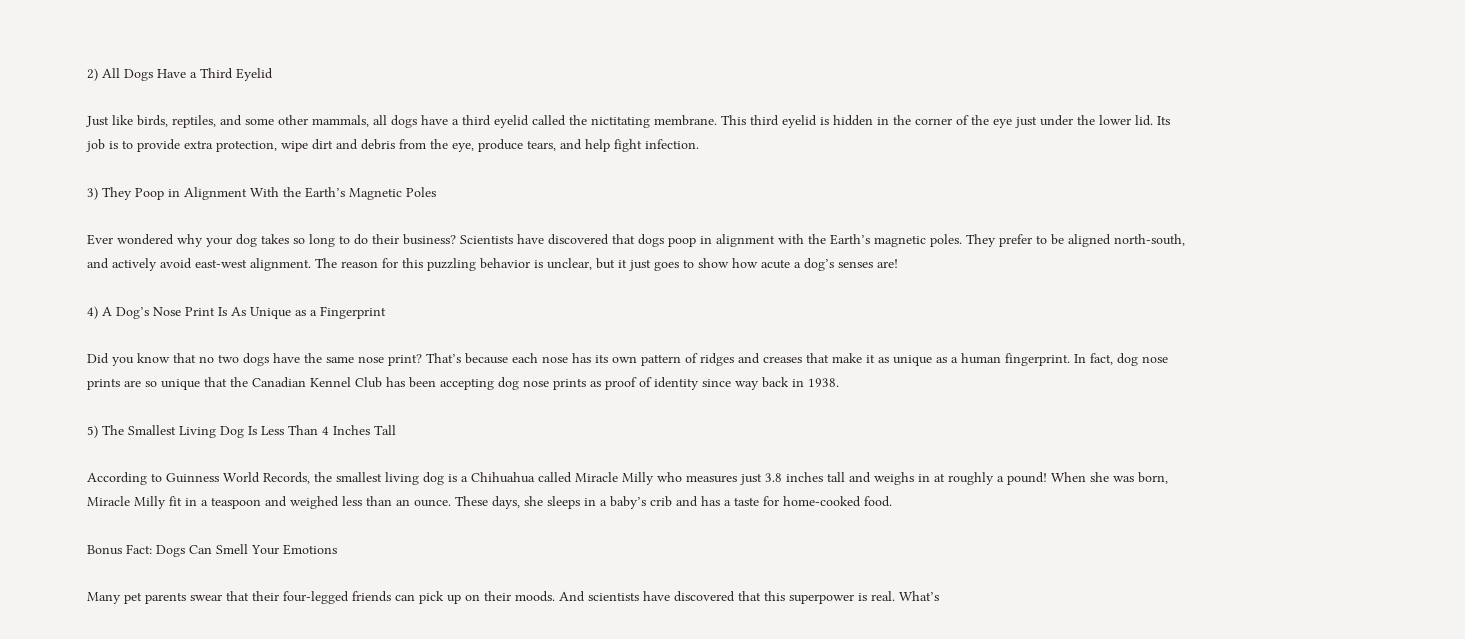2) All Dogs Have a Third Eyelid

Just like birds, reptiles, and some other mammals, all dogs have a third eyelid called the nictitating membrane. This third eyelid is hidden in the corner of the eye just under the lower lid. Its job is to provide extra protection, wipe dirt and debris from the eye, produce tears, and help fight infection.

3) They Poop in Alignment With the Earth’s Magnetic Poles

Ever wondered why your dog takes so long to do their business? Scientists have discovered that dogs poop in alignment with the Earth’s magnetic poles. They prefer to be aligned north-south, and actively avoid east-west alignment. The reason for this puzzling behavior is unclear, but it just goes to show how acute a dog’s senses are!

4) A Dog’s Nose Print Is As Unique as a Fingerprint

Did you know that no two dogs have the same nose print? That’s because each nose has its own pattern of ridges and creases that make it as unique as a human fingerprint. In fact, dog nose prints are so unique that the Canadian Kennel Club has been accepting dog nose prints as proof of identity since way back in 1938.

5) The Smallest Living Dog Is Less Than 4 Inches Tall

According to Guinness World Records, the smallest living dog is a Chihuahua called Miracle Milly who measures just 3.8 inches tall and weighs in at roughly a pound! When she was born, Miracle Milly fit in a teaspoon and weighed less than an ounce. These days, she sleeps in a baby’s crib and has a taste for home-cooked food.

Bonus Fact: Dogs Can Smell Your Emotions

Many pet parents swear that their four-legged friends can pick up on their moods. And scientists have discovered that this superpower is real. What’s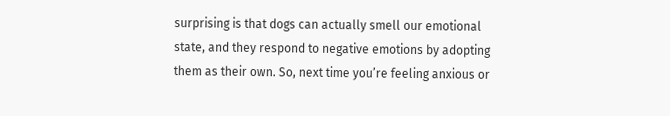surprising is that dogs can actually smell our emotional state, and they respond to negative emotions by adopting them as their own. So, next time you’re feeling anxious or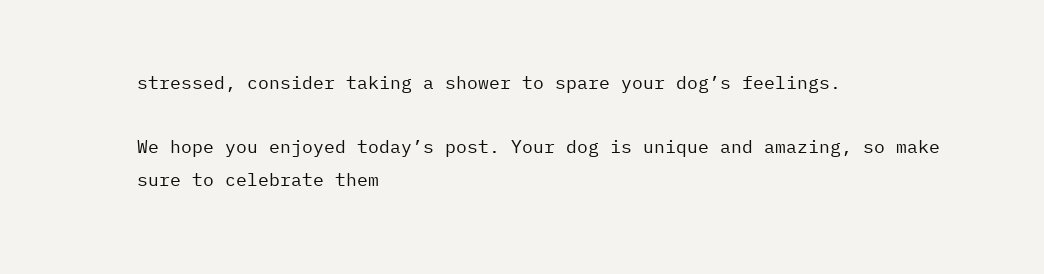stressed, consider taking a shower to spare your dog’s feelings.

We hope you enjoyed today’s post. Your dog is unique and amazing, so make sure to celebrate them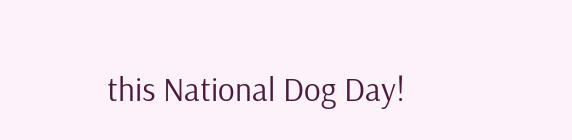this National Dog Day!